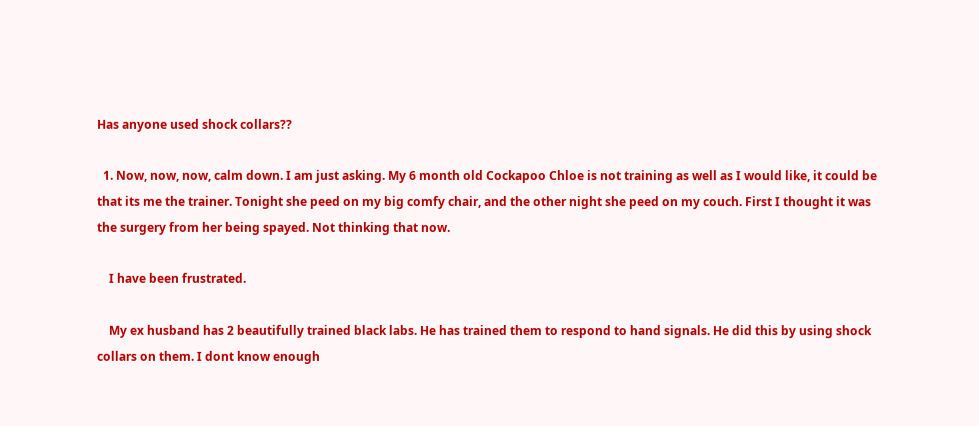Has anyone used shock collars??

  1. Now, now, now, calm down. I am just asking. My 6 month old Cockapoo Chloe is not training as well as I would like, it could be that its me the trainer. Tonight she peed on my big comfy chair, and the other night she peed on my couch. First I thought it was the surgery from her being spayed. Not thinking that now.

    I have been frustrated.

    My ex husband has 2 beautifully trained black labs. He has trained them to respond to hand signals. He did this by using shock collars on them. I dont know enough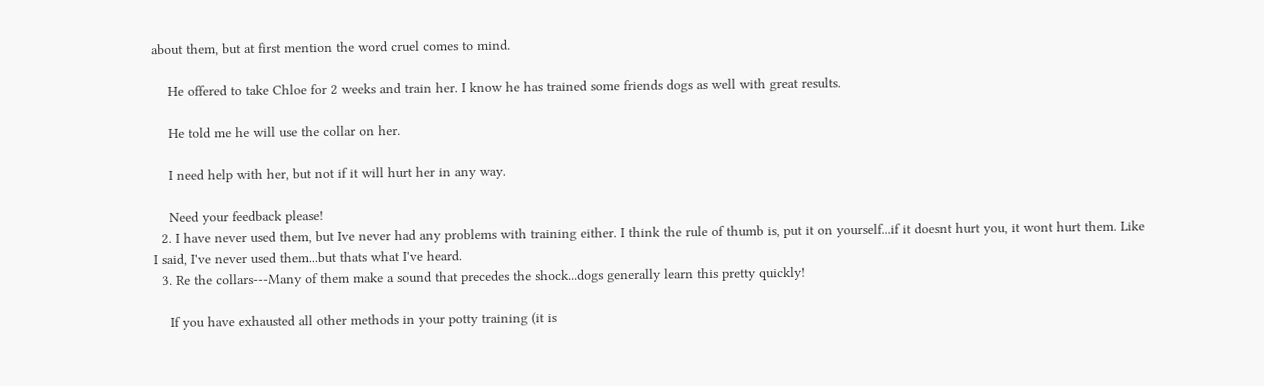about them, but at first mention the word cruel comes to mind.

    He offered to take Chloe for 2 weeks and train her. I know he has trained some friends dogs as well with great results.

    He told me he will use the collar on her.

    I need help with her, but not if it will hurt her in any way.

    Need your feedback please!
  2. I have never used them, but Ive never had any problems with training either. I think the rule of thumb is, put it on yourself...if it doesnt hurt you, it wont hurt them. Like I said, I've never used them...but thats what I've heard.
  3. Re the collars---Many of them make a sound that precedes the shock...dogs generally learn this pretty quickly!

    If you have exhausted all other methods in your potty training (it is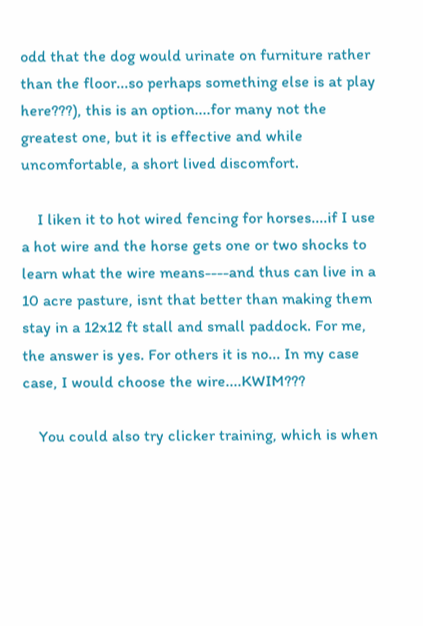odd that the dog would urinate on furniture rather than the floor...so perhaps something else is at play here???), this is an option....for many not the greatest one, but it is effective and while uncomfortable, a short lived discomfort.

    I liken it to hot wired fencing for horses....if I use a hot wire and the horse gets one or two shocks to learn what the wire means----and thus can live in a 10 acre pasture, isnt that better than making them stay in a 12x12 ft stall and small paddock. For me, the answer is yes. For others it is no... In my case case, I would choose the wire....KWIM???

    You could also try clicker training, which is when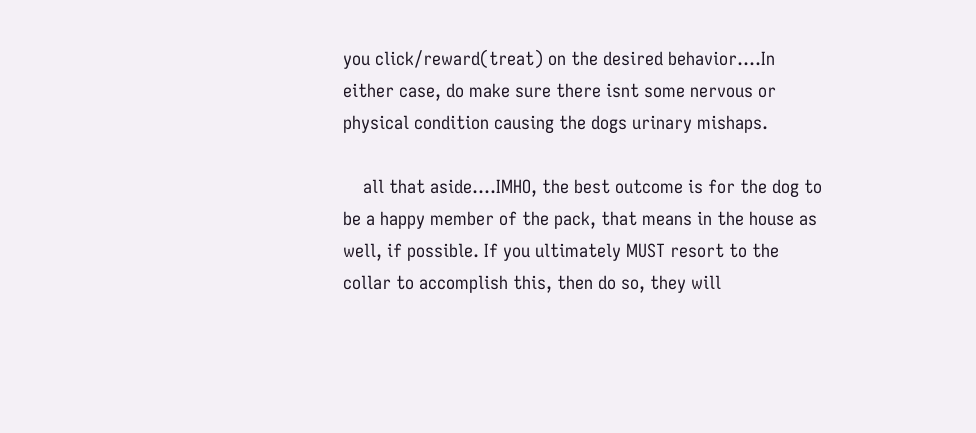you click/reward(treat) on the desired behavior....In either case, do make sure there isnt some nervous or physical condition causing the dogs urinary mishaps.

    all that aside....IMHO, the best outcome is for the dog to be a happy member of the pack, that means in the house as well, if possible. If you ultimately MUST resort to the collar to accomplish this, then do so, they will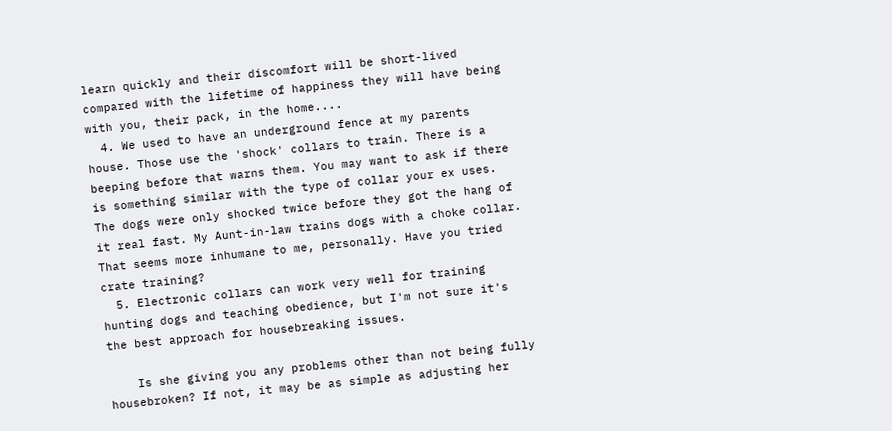learn quickly and their discomfort will be short-lived compared with the lifetime of happiness they will have being with you, their pack, in the home....
  4. We used to have an underground fence at my parents house. Those use the 'shock' collars to train. There is a beeping before that warns them. You may want to ask if there is something similar with the type of collar your ex uses. The dogs were only shocked twice before they got the hang of it real fast. My Aunt-in-law trains dogs with a choke collar. That seems more inhumane to me, personally. Have you tried crate training?
  5. Electronic collars can work very well for training hunting dogs and teaching obedience, but I'm not sure it's the best approach for housebreaking issues.

    Is she giving you any problems other than not being fully housebroken? If not, it may be as simple as adjusting her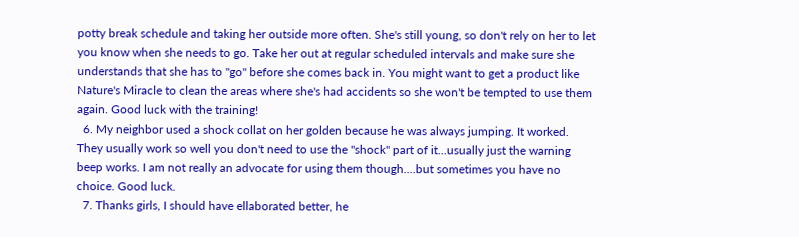potty break schedule and taking her outside more often. She's still young, so don't rely on her to let you know when she needs to go. Take her out at regular scheduled intervals and make sure she understands that she has to "go" before she comes back in. You might want to get a product like Nature's Miracle to clean the areas where she's had accidents so she won't be tempted to use them again. Good luck with the training!
  6. My neighbor used a shock collat on her golden because he was always jumping. It worked. They usually work so well you don't need to use the "shock" part of it...usually just the warning beep works. I am not really an advocate for using them though....but sometimes you have no choice. Good luck.
  7. Thanks girls, I should have ellaborated better, he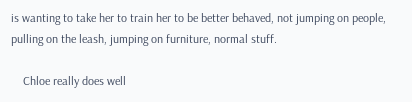is wanting to take her to train her to be better behaved, not jumping on people, pulling on the leash, jumping on furniture, normal stuff.

    Chloe really does well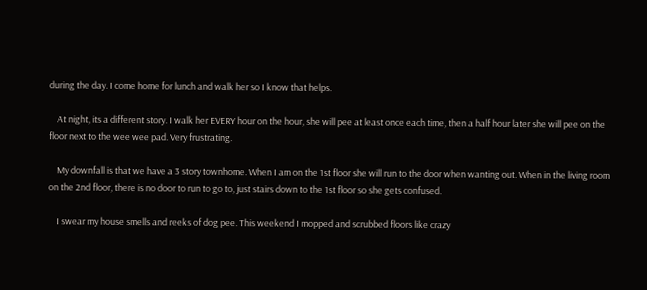during the day. I come home for lunch and walk her so I know that helps.

    At night, its a different story. I walk her EVERY hour on the hour, she will pee at least once each time, then a half hour later she will pee on the floor next to the wee wee pad. Very frustrating.

    My downfall is that we have a 3 story townhome. When I am on the 1st floor she will run to the door when wanting out. When in the living room on the 2nd floor, there is no door to run to go to, just stairs down to the 1st floor so she gets confused.

    I swear my house smells and reeks of dog pee. This weekend I mopped and scrubbed floors like crazy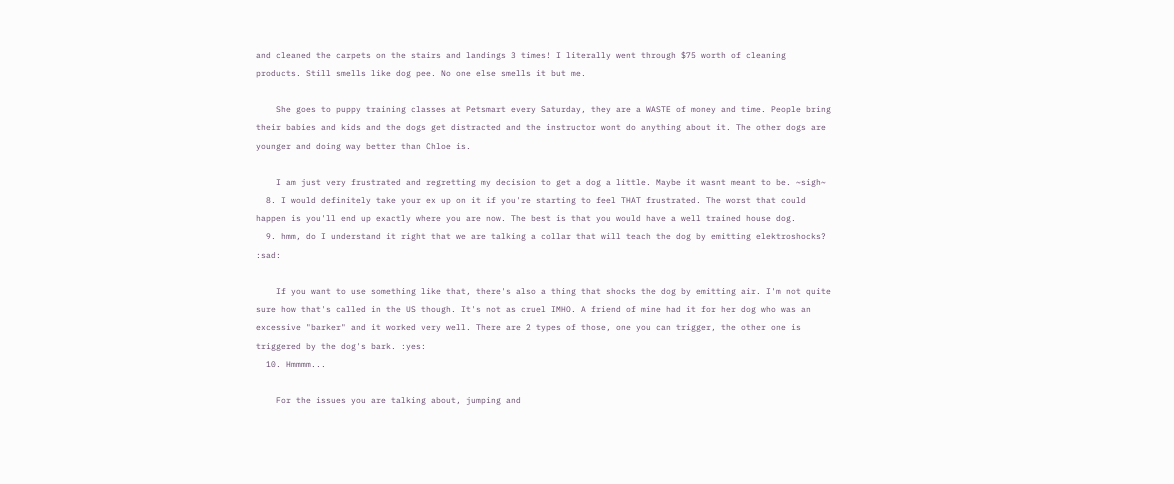and cleaned the carpets on the stairs and landings 3 times! I literally went through $75 worth of cleaning products. Still smells like dog pee. No one else smells it but me.

    She goes to puppy training classes at Petsmart every Saturday, they are a WASTE of money and time. People bring their babies and kids and the dogs get distracted and the instructor wont do anything about it. The other dogs are younger and doing way better than Chloe is.

    I am just very frustrated and regretting my decision to get a dog a little. Maybe it wasnt meant to be. ~sigh~
  8. I would definitely take your ex up on it if you're starting to feel THAT frustrated. The worst that could happen is you'll end up exactly where you are now. The best is that you would have a well trained house dog.
  9. hmm, do I understand it right that we are talking a collar that will teach the dog by emitting elektroshocks? :sad:

    If you want to use something like that, there's also a thing that shocks the dog by emitting air. I'm not quite sure how that's called in the US though. It's not as cruel IMHO. A friend of mine had it for her dog who was an excessive "barker" and it worked very well. There are 2 types of those, one you can trigger, the other one is triggered by the dog's bark. :yes:
  10. Hmmmm...

    For the issues you are talking about, jumping and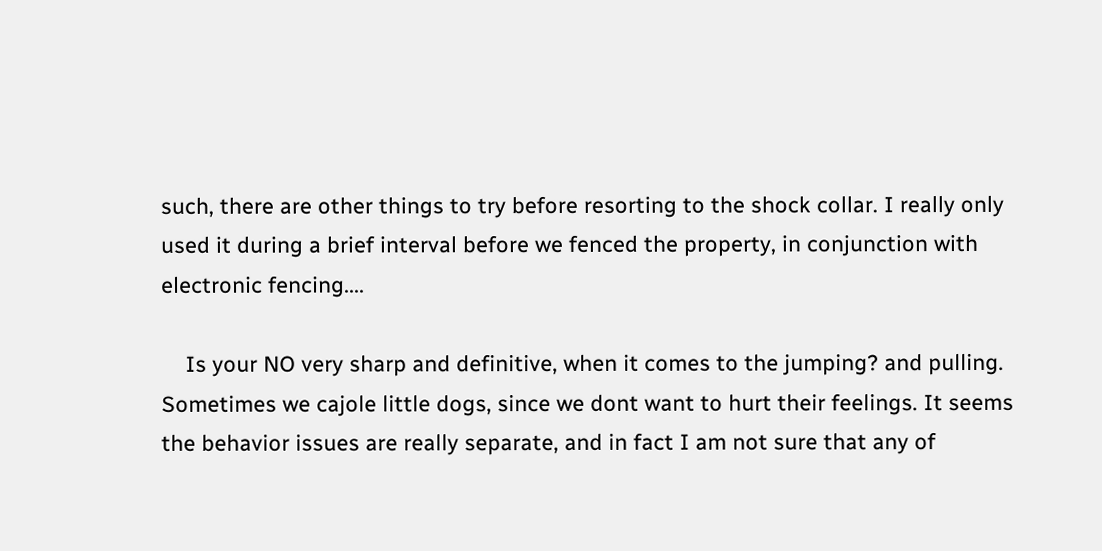such, there are other things to try before resorting to the shock collar. I really only used it during a brief interval before we fenced the property, in conjunction with electronic fencing....

    Is your NO very sharp and definitive, when it comes to the jumping? and pulling. Sometimes we cajole little dogs, since we dont want to hurt their feelings. It seems the behavior issues are really separate, and in fact I am not sure that any of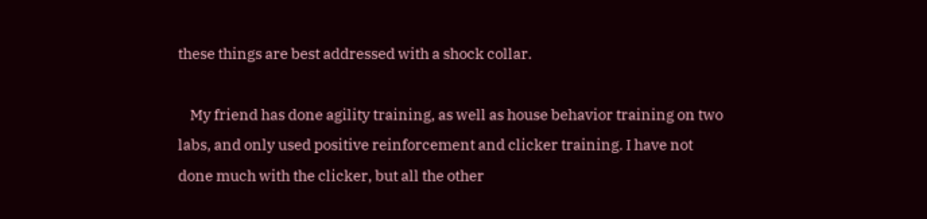these things are best addressed with a shock collar.

    My friend has done agility training, as well as house behavior training on two labs, and only used positive reinforcement and clicker training. I have not done much with the clicker, but all the other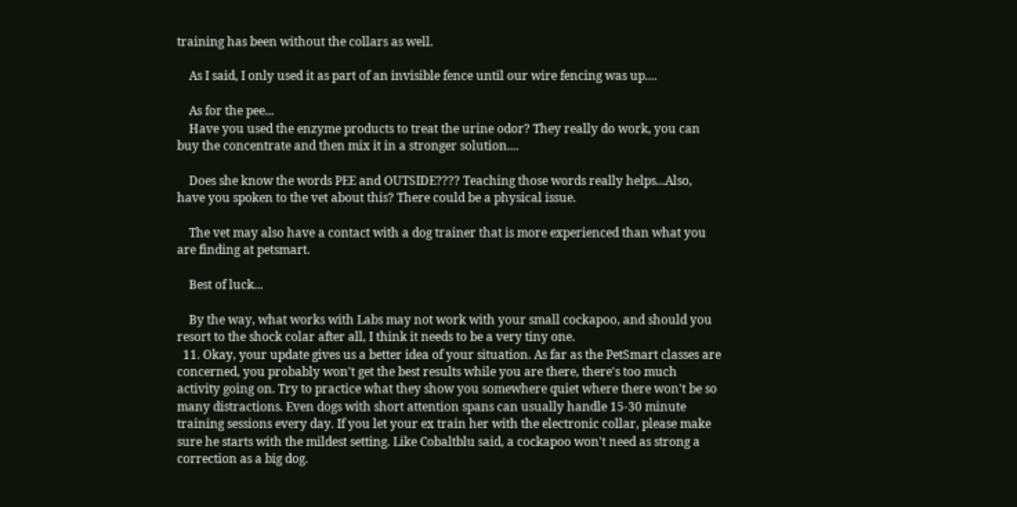training has been without the collars as well.

    As I said, I only used it as part of an invisible fence until our wire fencing was up....

    As for the pee...
    Have you used the enzyme products to treat the urine odor? They really do work, you can buy the concentrate and then mix it in a stronger solution....

    Does she know the words PEE and OUTSIDE???? Teaching those words really helps...Also, have you spoken to the vet about this? There could be a physical issue.

    The vet may also have a contact with a dog trainer that is more experienced than what you are finding at petsmart.

    Best of luck...

    By the way, what works with Labs may not work with your small cockapoo, and should you resort to the shock colar after all, I think it needs to be a very tiny one.
  11. Okay, your update gives us a better idea of your situation. As far as the PetSmart classes are concerned, you probably won't get the best results while you are there, there's too much activity going on. Try to practice what they show you somewhere quiet where there won't be so many distractions. Even dogs with short attention spans can usually handle 15-30 minute training sessions every day. If you let your ex train her with the electronic collar, please make sure he starts with the mildest setting. Like Cobaltblu said, a cockapoo won't need as strong a correction as a big dog.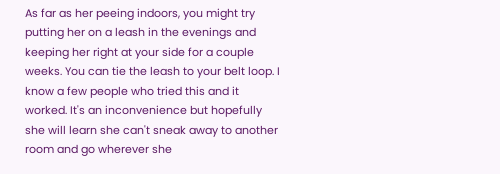As far as her peeing indoors, you might try putting her on a leash in the evenings and keeping her right at your side for a couple weeks. You can tie the leash to your belt loop. I know a few people who tried this and it worked. It's an inconvenience but hopefully she will learn she can't sneak away to another room and go wherever she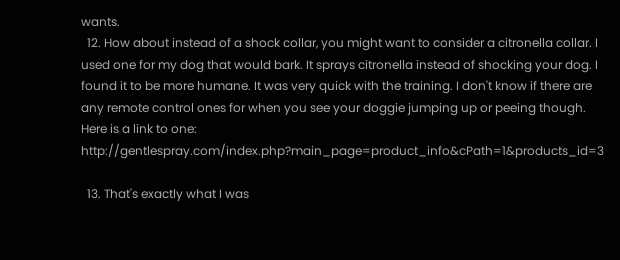wants.
  12. How about instead of a shock collar, you might want to consider a citronella collar. I used one for my dog that would bark. It sprays citronella instead of shocking your dog. I found it to be more humane. It was very quick with the training. I don't know if there are any remote control ones for when you see your doggie jumping up or peeing though. Here is a link to one: http://gentlespray.com/index.php?main_page=product_info&cPath=1&products_id=3

  13. That's exactly what I was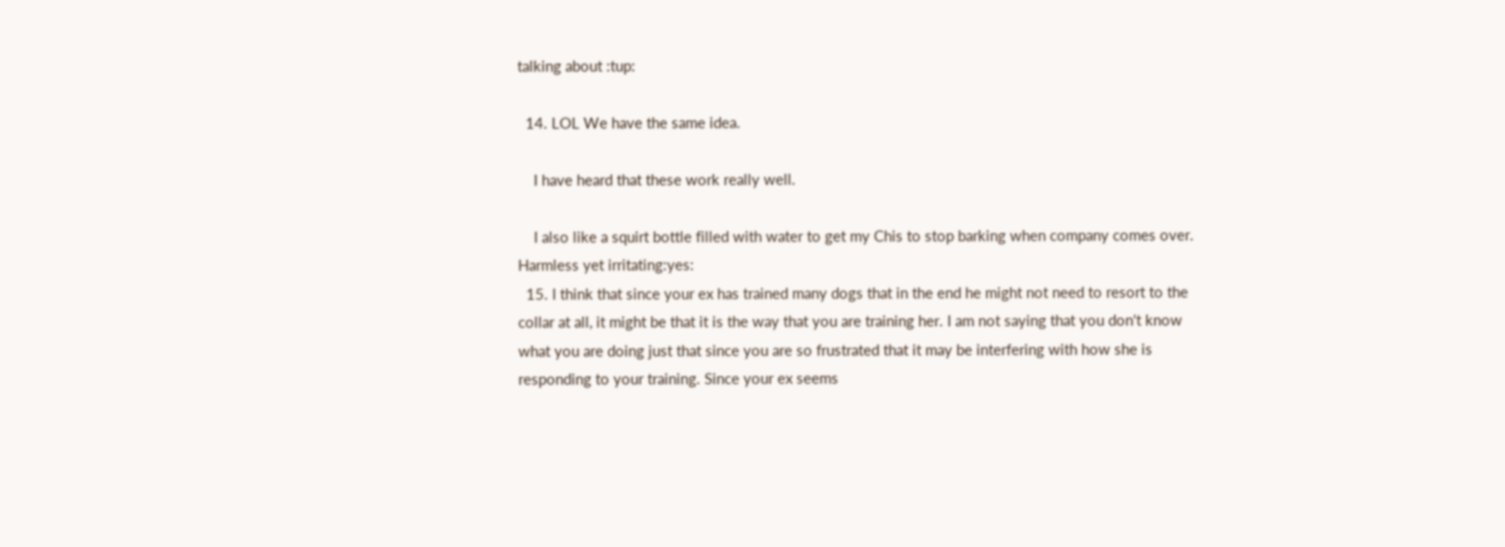talking about :tup:

  14. LOL We have the same idea.

    I have heard that these work really well.

    I also like a squirt bottle filled with water to get my Chis to stop barking when company comes over. Harmless yet irritating:yes:
  15. I think that since your ex has trained many dogs that in the end he might not need to resort to the collar at all, it might be that it is the way that you are training her. I am not saying that you don't know what you are doing just that since you are so frustrated that it may be interfering with how she is responding to your training. Since your ex seems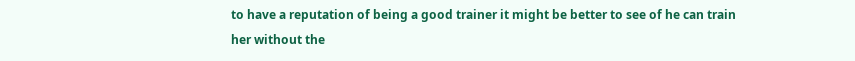to have a reputation of being a good trainer it might be better to see of he can train her without the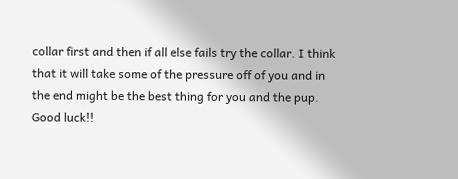collar first and then if all else fails try the collar. I think that it will take some of the pressure off of you and in the end might be the best thing for you and the pup. Good luck!!